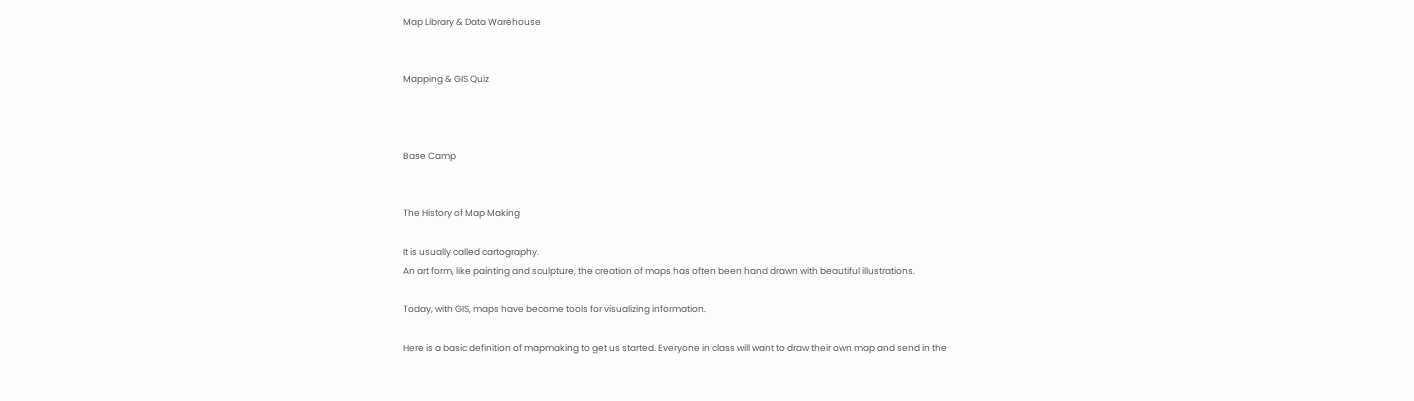Map Library & Data Warehouse


Mapping & GIS Quiz



Base Camp


The History of Map Making

It is usually called cartography.
An art form, like painting and sculpture, the creation of maps has often been hand drawn with beautiful illustrations.

Today, with GIS, maps have become tools for visualizing information.

Here is a basic definition of mapmaking to get us started. Everyone in class will want to draw their own map and send in the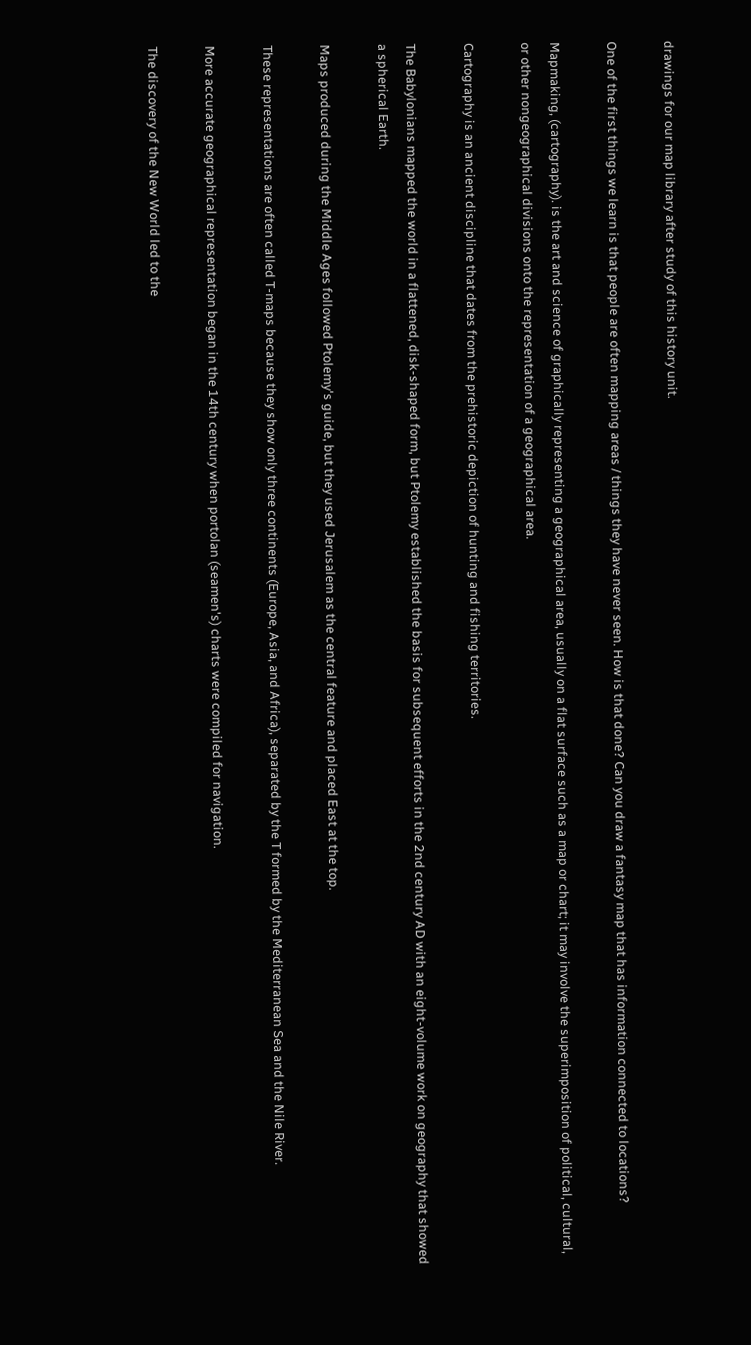drawings for our map library after study of this history unit.

One of the first things we learn is that people are often mapping areas / things they have never seen. How is that done? Can you draw a fantasy map that has information connected to locations?

Mapmaking, (cartography). is the art and science of graphically representing a geographical area, usually on a flat surface such as a map or chart; it may involve the superimposition of political, cultural, or other nongeographical divisions onto the representation of a geographical area.

Cartography is an ancient discipline that dates from the prehistoric depiction of hunting and fishing territories.

The Babylonians mapped the world in a flattened, disk-shaped form, but Ptolemy established the basis for subsequent efforts in the 2nd century AD with an eight-volume work on geography that showed a spherical Earth.

Maps produced during the Middle Ages followed Ptolemy's guide, but they used Jerusalem as the central feature and placed East at the top.

These representations are often called T-maps because they show only three continents (Europe, Asia, and Africa), separated by the T formed by the Mediterranean Sea and the Nile River.

More accurate geographical representation began in the 14th century when portolan (seamen's) charts were compiled for navigation.

The discovery of the New World led to the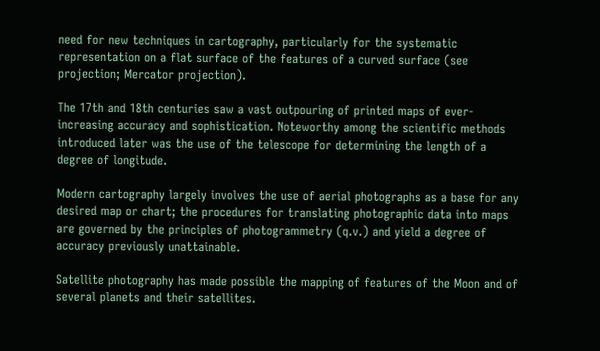need for new techniques in cartography, particularly for the systematic representation on a flat surface of the features of a curved surface (see projection; Mercator projection).

The 17th and 18th centuries saw a vast outpouring of printed maps of ever-increasing accuracy and sophistication. Noteworthy among the scientific methods introduced later was the use of the telescope for determining the length of a degree of longitude.

Modern cartography largely involves the use of aerial photographs as a base for any desired map or chart; the procedures for translating photographic data into maps are governed by the principles of photogrammetry (q.v.) and yield a degree of accuracy previously unattainable.

Satellite photography has made possible the mapping of features of the Moon and of several planets and their satellites.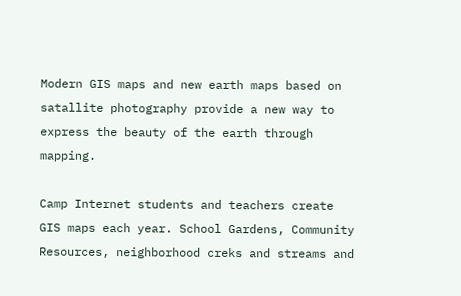Modern GIS maps and new earth maps based on satallite photography provide a new way to express the beauty of the earth through mapping.

Camp Internet students and teachers create GIS maps each year. School Gardens, Community Resources, neighborhood creks and streams and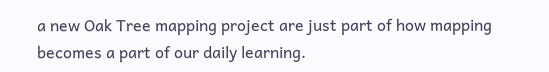a new Oak Tree mapping project are just part of how mapping becomes a part of our daily learning.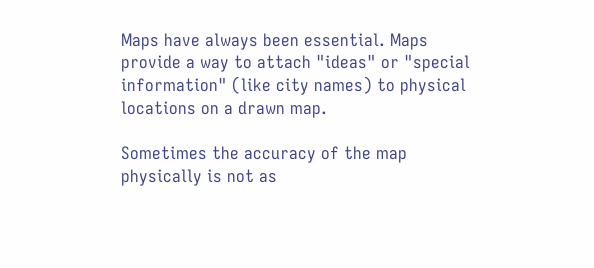Maps have always been essential. Maps provide a way to attach "ideas" or "special information" (like city names) to physical locations on a drawn map.

Sometimes the accuracy of the map physically is not as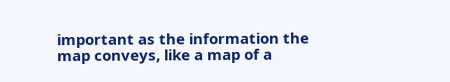important as the information the map conveys, like a map of a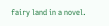fairy land in a novel.